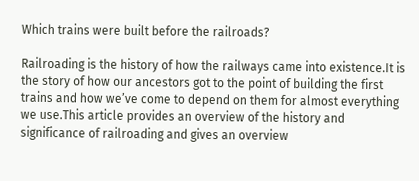Which trains were built before the railroads?

Railroading is the history of how the railways came into existence.It is the story of how our ancestors got to the point of building the first trains and how we’ve come to depend on them for almost everything we use.This article provides an overview of the history and significance of railroading and gives an overview